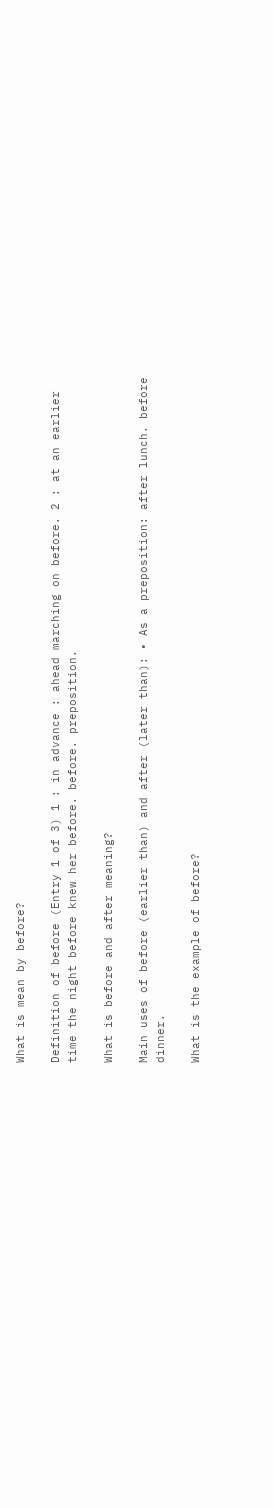What is mean by before?

Definition of before (Entry 1 of 3) 1 : in advance : ahead marching on before. 2 : at an earlier time the night before knew her before. before. preposition.

What is before and after meaning?

Main uses of before (earlier than) and after (later than): • As a preposition: after lunch. before dinner.

What is the example of before?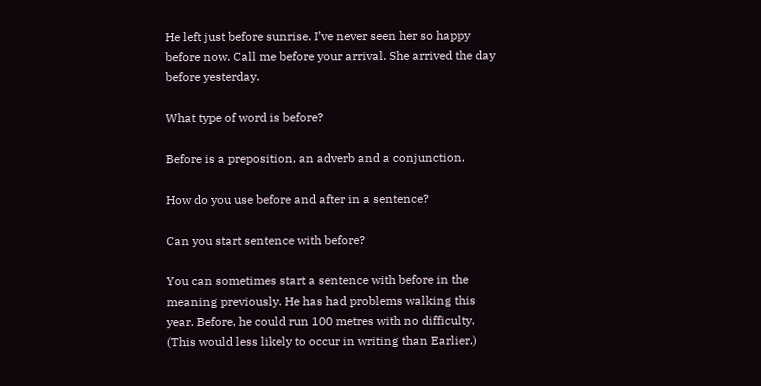He left just before sunrise. I’ve never seen her so happy before now. Call me before your arrival. She arrived the day before yesterday.

What type of word is before?

Before is a preposition, an adverb and a conjunction.

How do you use before and after in a sentence?

Can you start sentence with before?

You can sometimes start a sentence with before in the meaning previously. He has had problems walking this year. Before, he could run 100 metres with no difficulty. (This would less likely to occur in writing than Earlier.)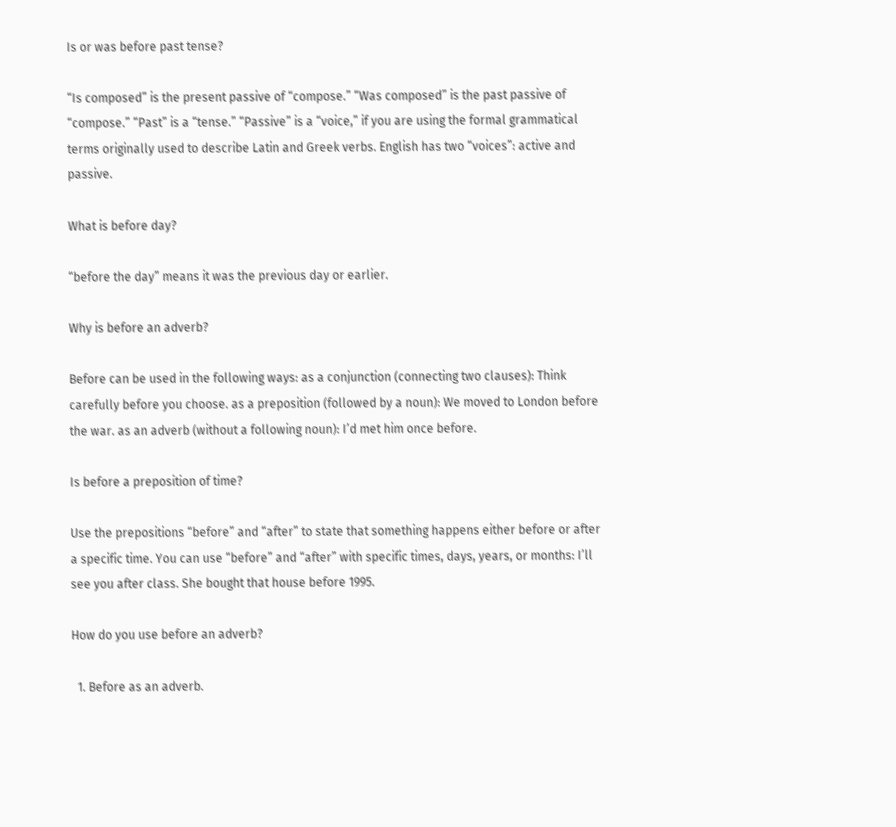Is or was before past tense?

“Is composed” is the present passive of “compose.” “Was composed” is the past passive of “compose.” “Past” is a “tense.” “Passive” is a “voice,” if you are using the formal grammatical terms originally used to describe Latin and Greek verbs. English has two “voices”: active and passive.

What is before day?

“before the day” means it was the previous day or earlier.

Why is before an adverb?

Before can be used in the following ways: as a conjunction (connecting two clauses): Think carefully before you choose. as a preposition (followed by a noun): We moved to London before the war. as an adverb (without a following noun): I’d met him once before.

Is before a preposition of time?

Use the prepositions “before” and “after” to state that something happens either before or after a specific time. You can use “before” and “after” with specific times, days, years, or months: I’ll see you after class. She bought that house before 1995.

How do you use before an adverb?

  1. Before as an adverb.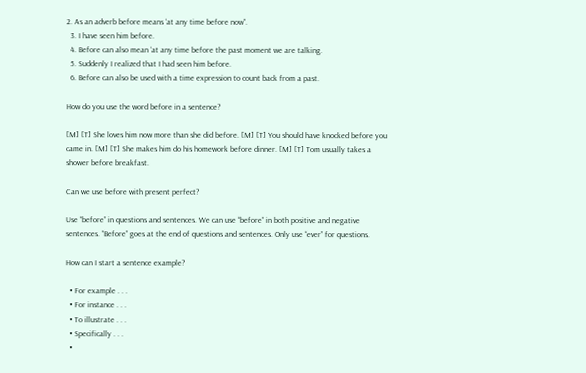2. As an adverb before means ‘at any time before now”.
  3. I have seen him before.
  4. Before can also mean ‘at any time before the past moment we are talking.
  5. Suddenly I realized that I had seen him before.
  6. Before can also be used with a time expression to count back from a past.

How do you use the word before in a sentence?

[M] [T] She loves him now more than she did before. [M] [T] You should have knocked before you came in. [M] [T] She makes him do his homework before dinner. [M] [T] Tom usually takes a shower before breakfast.

Can we use before with present perfect?

Use “before” in questions and sentences. We can use “before” in both positive and negative sentences. “Before” goes at the end of questions and sentences. Only use “ever” for questions.

How can I start a sentence example?

  • For example . . .
  • For instance . . .
  • To illustrate . . .
  • Specifically . . .
  •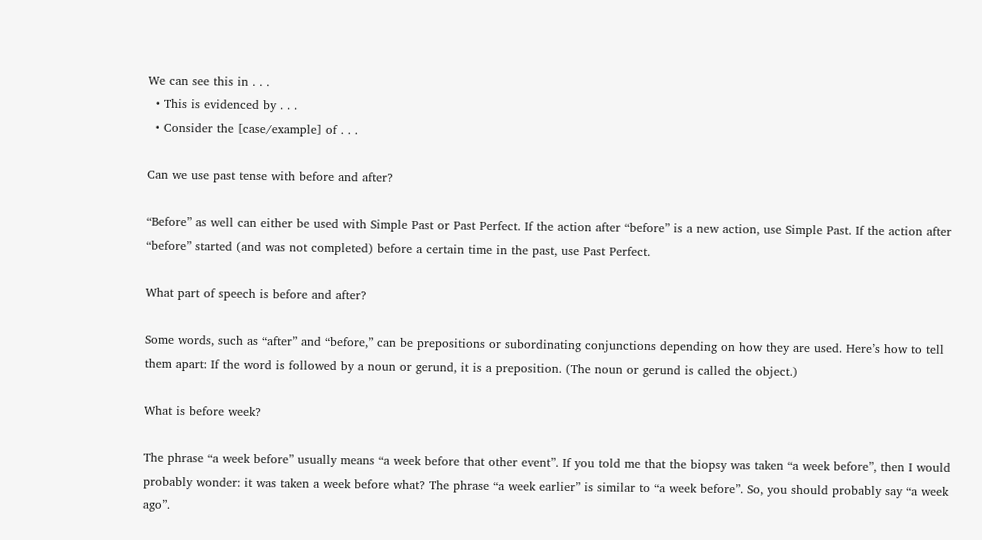We can see this in . . .
  • This is evidenced by . . .
  • Consider the [case/example] of . . .

Can we use past tense with before and after?

“Before” as well can either be used with Simple Past or Past Perfect. If the action after “before” is a new action, use Simple Past. If the action after “before” started (and was not completed) before a certain time in the past, use Past Perfect.

What part of speech is before and after?

Some words, such as “after” and “before,” can be prepositions or subordinating conjunctions depending on how they are used. Here’s how to tell them apart: If the word is followed by a noun or gerund, it is a preposition. (The noun or gerund is called the object.)

What is before week?

The phrase “a week before” usually means “a week before that other event”. If you told me that the biopsy was taken “a week before”, then I would probably wonder: it was taken a week before what? The phrase “a week earlier” is similar to “a week before”. So, you should probably say “a week ago”.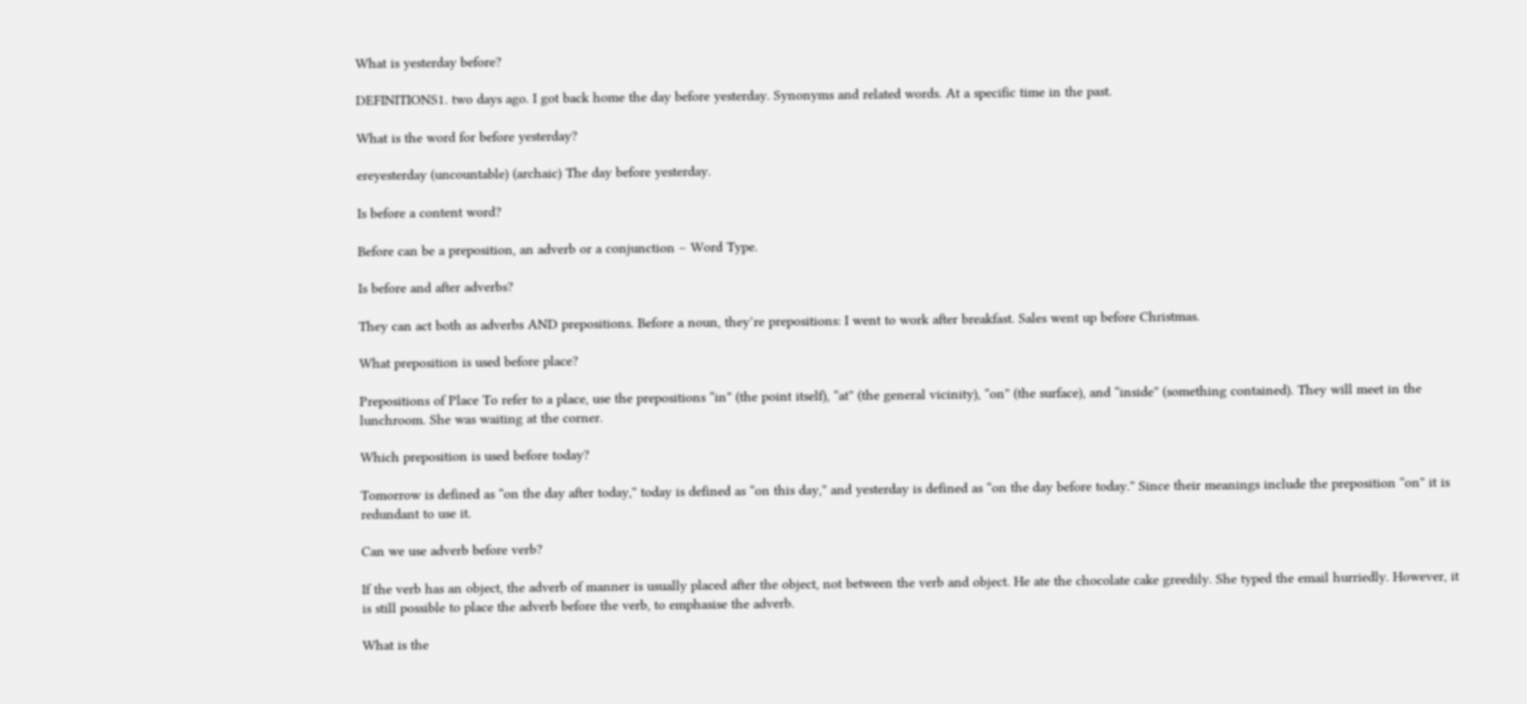What is yesterday before?

DEFINITIONS1. two days ago. I got back home the day before yesterday. Synonyms and related words. At a specific time in the past.

What is the word for before yesterday?

ereyesterday (uncountable) (archaic) The day before yesterday.

Is before a content word?

Before can be a preposition, an adverb or a conjunction – Word Type.

Is before and after adverbs?

They can act both as adverbs AND prepositions. Before a noun, they’re prepositions: I went to work after breakfast. Sales went up before Christmas.

What preposition is used before place?

Prepositions of Place To refer to a place, use the prepositions “in” (the point itself), “at” (the general vicinity), “on” (the surface), and “inside” (something contained). They will meet in the lunchroom. She was waiting at the corner.

Which preposition is used before today?

Tomorrow is defined as “on the day after today,” today is defined as “on this day,” and yesterday is defined as “on the day before today.” Since their meanings include the preposition “on” it is redundant to use it.

Can we use adverb before verb?

If the verb has an object, the adverb of manner is usually placed after the object, not between the verb and object. He ate the chocolate cake greedily. She typed the email hurriedly. However, it is still possible to place the adverb before the verb, to emphasise the adverb.

What is the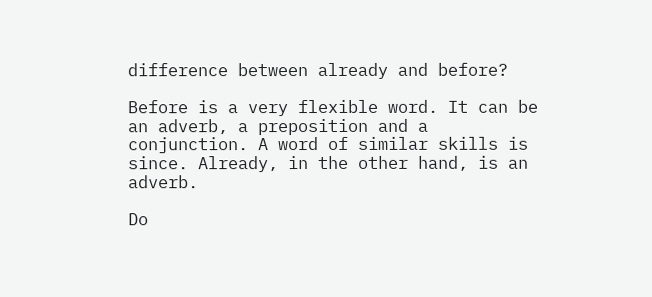difference between already and before?

Before is a very flexible word. It can be an adverb, a preposition and a conjunction. A word of similar skills is since. Already, in the other hand, is an adverb.

Do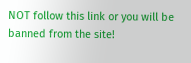NOT follow this link or you will be banned from the site!